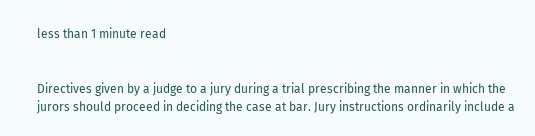less than 1 minute read


Directives given by a judge to a jury during a trial prescribing the manner in which the jurors should proceed in deciding the case at bar. Jury instructions ordinarily include a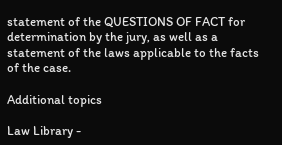statement of the QUESTIONS OF FACT for determination by the jury, as well as a statement of the laws applicable to the facts of the case.

Additional topics

Law Library -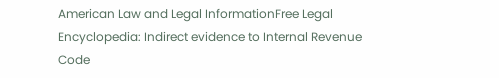American Law and Legal InformationFree Legal Encyclopedia: Indirect evidence to Internal Revenue Code